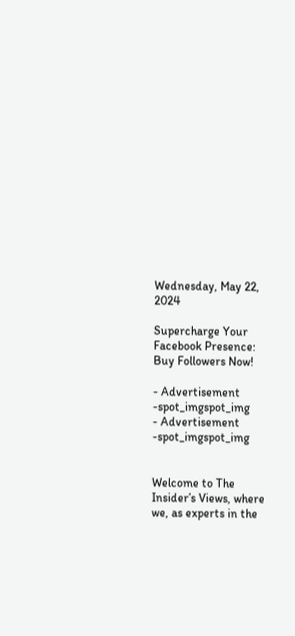Wednesday, May 22, 2024

Supercharge Your Facebook Presence: Buy Followers Now!

- Advertisement -spot_imgspot_img
- Advertisement -spot_imgspot_img


Welcome to The Insider’s Views, where we, as experts in the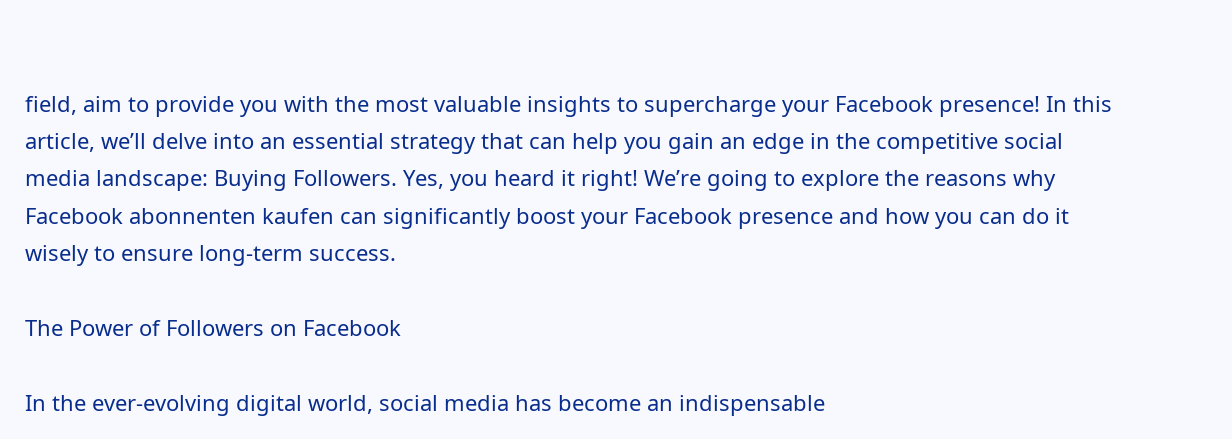field, aim to provide you with the most valuable insights to supercharge your Facebook presence! In this article, we’ll delve into an essential strategy that can help you gain an edge in the competitive social media landscape: Buying Followers. Yes, you heard it right! We’re going to explore the reasons why Facebook abonnenten kaufen can significantly boost your Facebook presence and how you can do it wisely to ensure long-term success.

The Power of Followers on Facebook

In the ever-evolving digital world, social media has become an indispensable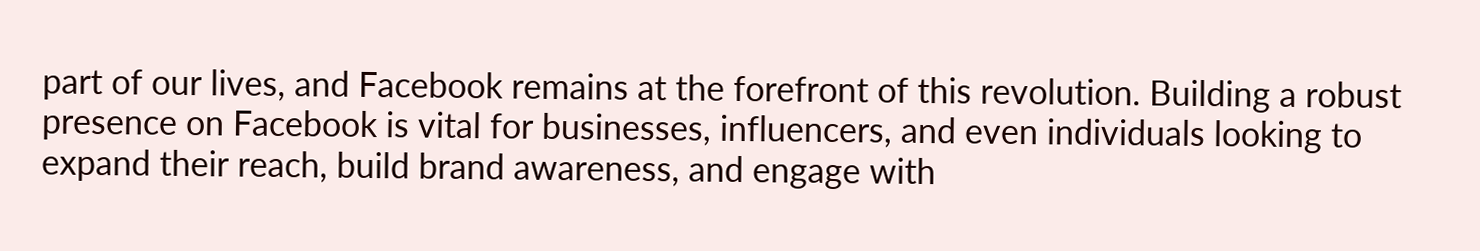part of our lives, and Facebook remains at the forefront of this revolution. Building a robust presence on Facebook is vital for businesses, influencers, and even individuals looking to expand their reach, build brand awareness, and engage with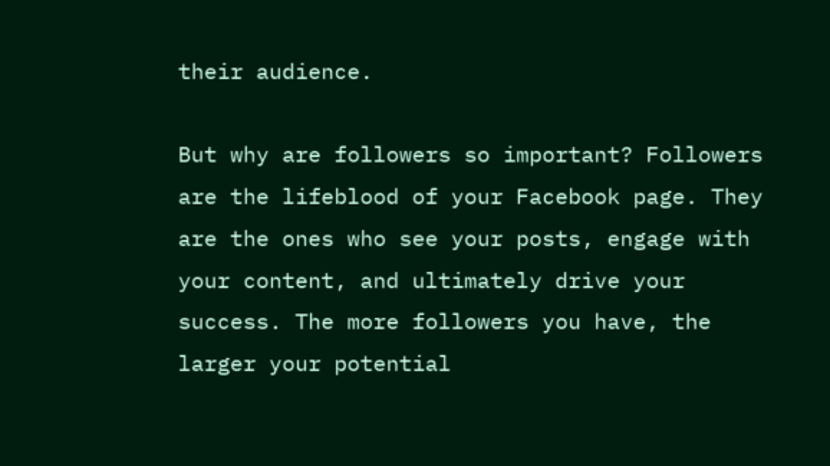their audience.

But why are followers so important? Followers are the lifeblood of your Facebook page. They are the ones who see your posts, engage with your content, and ultimately drive your success. The more followers you have, the larger your potential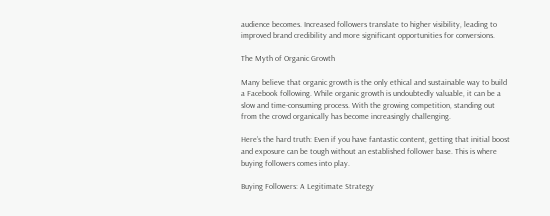audience becomes. Increased followers translate to higher visibility, leading to improved brand credibility and more significant opportunities for conversions.

The Myth of Organic Growth

Many believe that organic growth is the only ethical and sustainable way to build a Facebook following. While organic growth is undoubtedly valuable, it can be a slow and time-consuming process. With the growing competition, standing out from the crowd organically has become increasingly challenging.

Here’s the hard truth: Even if you have fantastic content, getting that initial boost and exposure can be tough without an established follower base. This is where buying followers comes into play.

Buying Followers: A Legitimate Strategy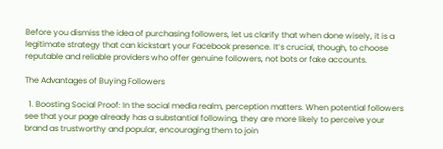Before you dismiss the idea of purchasing followers, let us clarify that when done wisely, it is a legitimate strategy that can kickstart your Facebook presence. It’s crucial, though, to choose reputable and reliable providers who offer genuine followers, not bots or fake accounts.

The Advantages of Buying Followers

  1. Boosting Social Proof: In the social media realm, perception matters. When potential followers see that your page already has a substantial following, they are more likely to perceive your brand as trustworthy and popular, encouraging them to join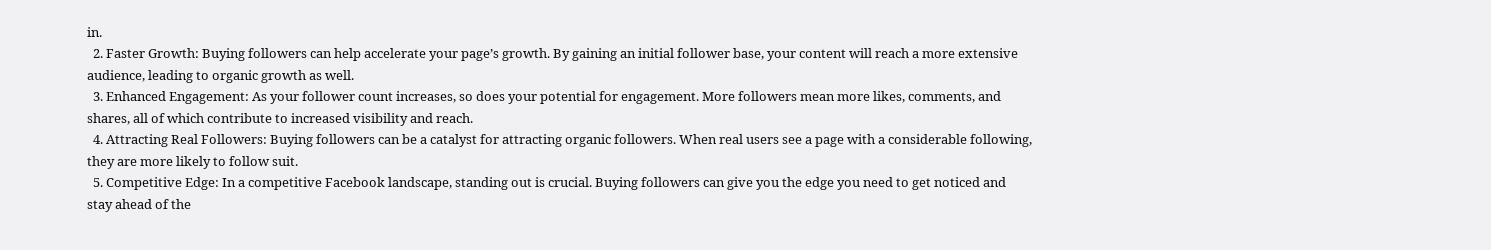in.
  2. Faster Growth: Buying followers can help accelerate your page’s growth. By gaining an initial follower base, your content will reach a more extensive audience, leading to organic growth as well.
  3. Enhanced Engagement: As your follower count increases, so does your potential for engagement. More followers mean more likes, comments, and shares, all of which contribute to increased visibility and reach.
  4. Attracting Real Followers: Buying followers can be a catalyst for attracting organic followers. When real users see a page with a considerable following, they are more likely to follow suit.
  5. Competitive Edge: In a competitive Facebook landscape, standing out is crucial. Buying followers can give you the edge you need to get noticed and stay ahead of the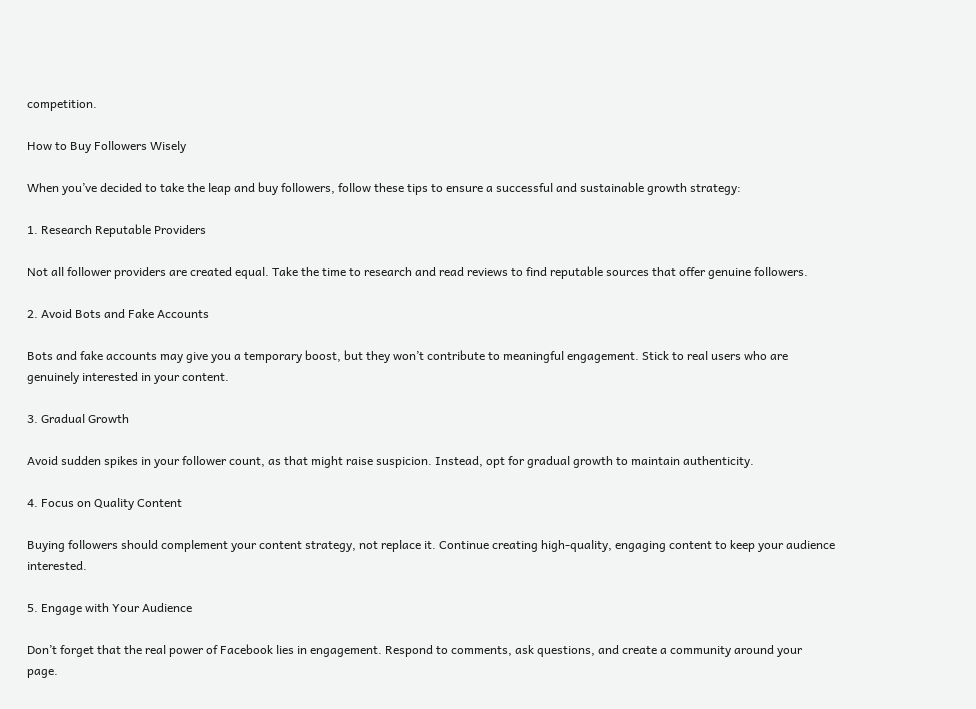competition.

How to Buy Followers Wisely

When you’ve decided to take the leap and buy followers, follow these tips to ensure a successful and sustainable growth strategy:

1. Research Reputable Providers

Not all follower providers are created equal. Take the time to research and read reviews to find reputable sources that offer genuine followers.

2. Avoid Bots and Fake Accounts

Bots and fake accounts may give you a temporary boost, but they won’t contribute to meaningful engagement. Stick to real users who are genuinely interested in your content.

3. Gradual Growth

Avoid sudden spikes in your follower count, as that might raise suspicion. Instead, opt for gradual growth to maintain authenticity.

4. Focus on Quality Content

Buying followers should complement your content strategy, not replace it. Continue creating high-quality, engaging content to keep your audience interested.

5. Engage with Your Audience

Don’t forget that the real power of Facebook lies in engagement. Respond to comments, ask questions, and create a community around your page.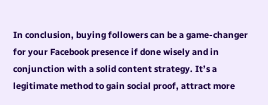In conclusion, buying followers can be a game-changer for your Facebook presence if done wisely and in conjunction with a solid content strategy. It’s a legitimate method to gain social proof, attract more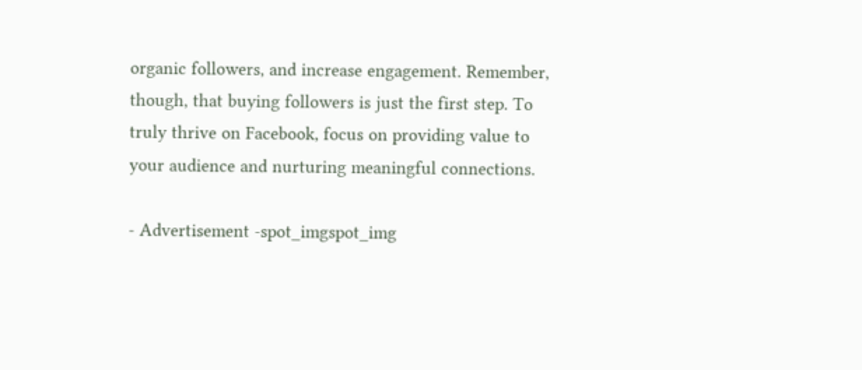organic followers, and increase engagement. Remember, though, that buying followers is just the first step. To truly thrive on Facebook, focus on providing value to your audience and nurturing meaningful connections.

- Advertisement -spot_imgspot_img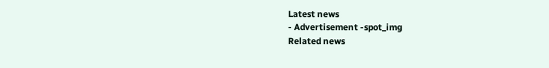Latest news
- Advertisement -spot_img
Related news